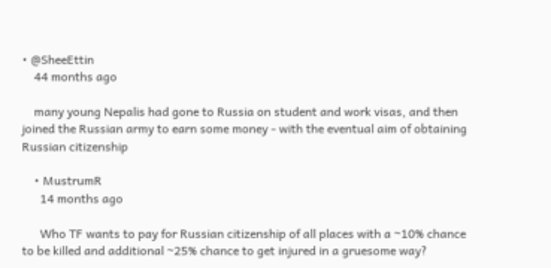• @SheeEttin
    44 months ago

    many young Nepalis had gone to Russia on student and work visas, and then joined the Russian army to earn some money - with the eventual aim of obtaining Russian citizenship

    • MustrumR
      14 months ago

      Who TF wants to pay for Russian citizenship of all places with a ~10% chance to be killed and additional ~25% chance to get injured in a gruesome way?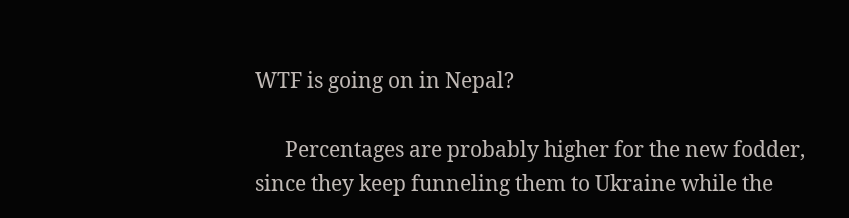WTF is going on in Nepal?

      Percentages are probably higher for the new fodder, since they keep funneling them to Ukraine while the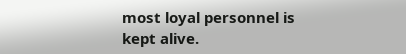most loyal personnel is kept alive.